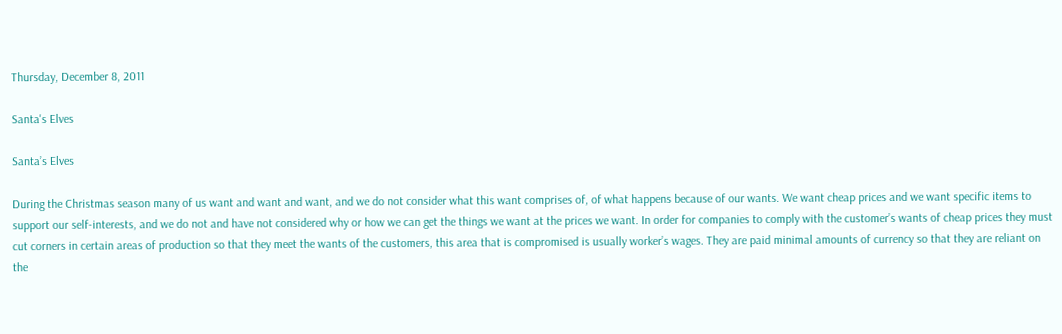Thursday, December 8, 2011

Santa's Elves

Santa’s Elves

During the Christmas season many of us want and want and want, and we do not consider what this want comprises of, of what happens because of our wants. We want cheap prices and we want specific items to support our self-interests, and we do not and have not considered why or how we can get the things we want at the prices we want. In order for companies to comply with the customer’s wants of cheap prices they must cut corners in certain areas of production so that they meet the wants of the customers, this area that is compromised is usually worker’s wages. They are paid minimal amounts of currency so that they are reliant on the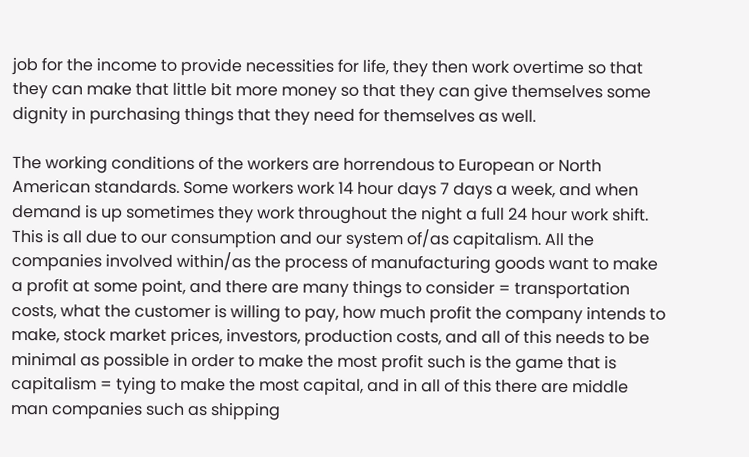job for the income to provide necessities for life, they then work overtime so that they can make that little bit more money so that they can give themselves some dignity in purchasing things that they need for themselves as well.

The working conditions of the workers are horrendous to European or North American standards. Some workers work 14 hour days 7 days a week, and when demand is up sometimes they work throughout the night a full 24 hour work shift. This is all due to our consumption and our system of/as capitalism. All the companies involved within/as the process of manufacturing goods want to make a profit at some point, and there are many things to consider = transportation costs, what the customer is willing to pay, how much profit the company intends to make, stock market prices, investors, production costs, and all of this needs to be minimal as possible in order to make the most profit such is the game that is capitalism = tying to make the most capital, and in all of this there are middle man companies such as shipping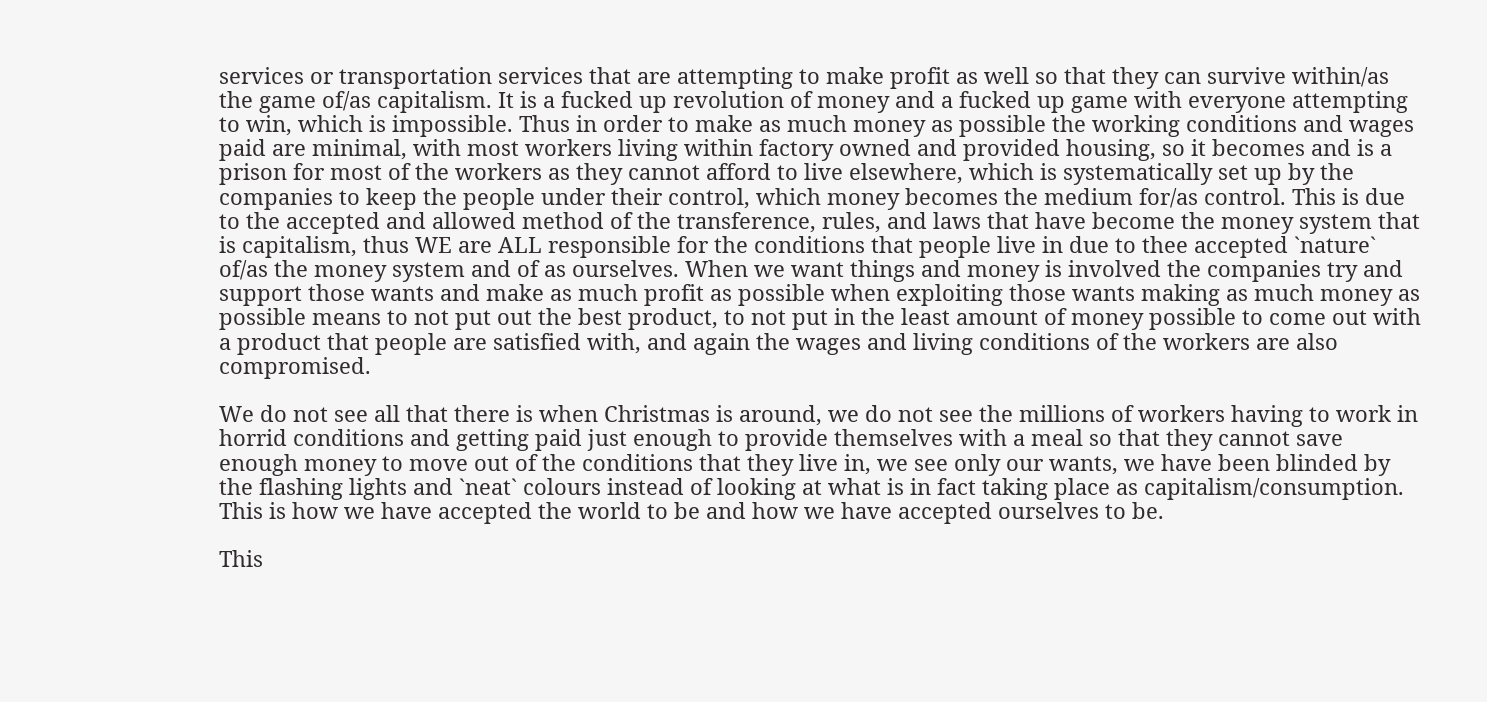services or transportation services that are attempting to make profit as well so that they can survive within/as the game of/as capitalism. It is a fucked up revolution of money and a fucked up game with everyone attempting to win, which is impossible. Thus in order to make as much money as possible the working conditions and wages paid are minimal, with most workers living within factory owned and provided housing, so it becomes and is a prison for most of the workers as they cannot afford to live elsewhere, which is systematically set up by the companies to keep the people under their control, which money becomes the medium for/as control. This is due to the accepted and allowed method of the transference, rules, and laws that have become the money system that is capitalism, thus WE are ALL responsible for the conditions that people live in due to thee accepted `nature` of/as the money system and of as ourselves. When we want things and money is involved the companies try and support those wants and make as much profit as possible when exploiting those wants making as much money as possible means to not put out the best product, to not put in the least amount of money possible to come out with a product that people are satisfied with, and again the wages and living conditions of the workers are also compromised.

We do not see all that there is when Christmas is around, we do not see the millions of workers having to work in horrid conditions and getting paid just enough to provide themselves with a meal so that they cannot save enough money to move out of the conditions that they live in, we see only our wants, we have been blinded by the flashing lights and `neat` colours instead of looking at what is in fact taking place as capitalism/consumption. This is how we have accepted the world to be and how we have accepted ourselves to be.

This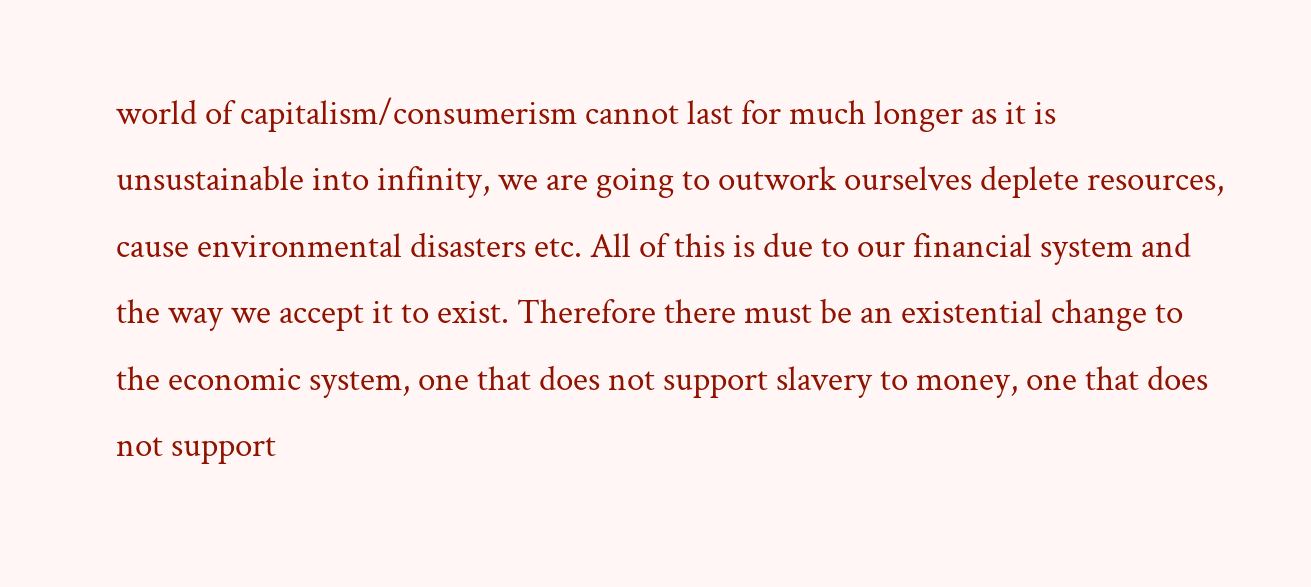world of capitalism/consumerism cannot last for much longer as it is unsustainable into infinity, we are going to outwork ourselves deplete resources, cause environmental disasters etc. All of this is due to our financial system and the way we accept it to exist. Therefore there must be an existential change to the economic system, one that does not support slavery to money, one that does not support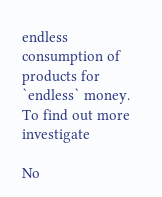endless consumption of products for `endless` money. To find out more investigate

No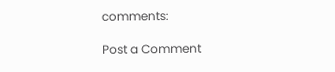comments:

Post a Comment